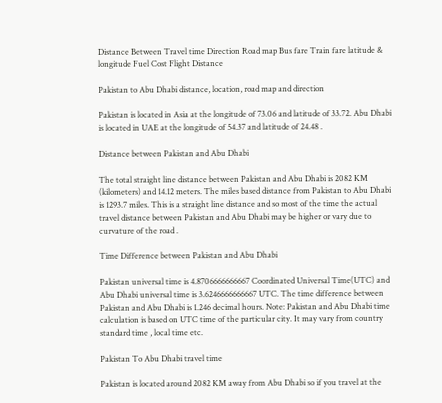Distance Between Travel time Direction Road map Bus fare Train fare latitude & longitude Fuel Cost Flight Distance

Pakistan to Abu Dhabi distance, location, road map and direction

Pakistan is located in Asia at the longitude of 73.06 and latitude of 33.72. Abu Dhabi is located in UAE at the longitude of 54.37 and latitude of 24.48 .

Distance between Pakistan and Abu Dhabi

The total straight line distance between Pakistan and Abu Dhabi is 2082 KM (kilometers) and 14.12 meters. The miles based distance from Pakistan to Abu Dhabi is 1293.7 miles. This is a straight line distance and so most of the time the actual travel distance between Pakistan and Abu Dhabi may be higher or vary due to curvature of the road .

Time Difference between Pakistan and Abu Dhabi

Pakistan universal time is 4.8706666666667 Coordinated Universal Time(UTC) and Abu Dhabi universal time is 3.6246666666667 UTC. The time difference between Pakistan and Abu Dhabi is 1.246 decimal hours. Note: Pakistan and Abu Dhabi time calculation is based on UTC time of the particular city. It may vary from country standard time , local time etc.

Pakistan To Abu Dhabi travel time

Pakistan is located around 2082 KM away from Abu Dhabi so if you travel at the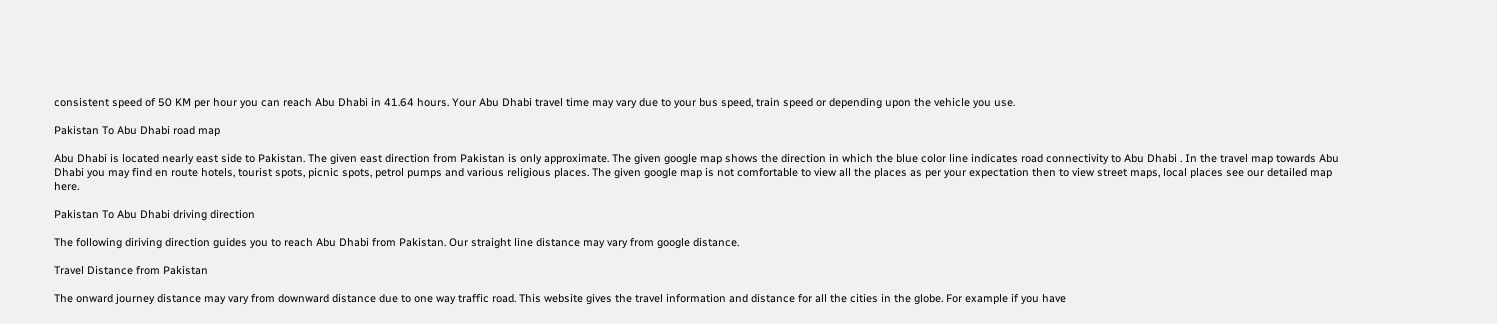consistent speed of 50 KM per hour you can reach Abu Dhabi in 41.64 hours. Your Abu Dhabi travel time may vary due to your bus speed, train speed or depending upon the vehicle you use.

Pakistan To Abu Dhabi road map

Abu Dhabi is located nearly east side to Pakistan. The given east direction from Pakistan is only approximate. The given google map shows the direction in which the blue color line indicates road connectivity to Abu Dhabi . In the travel map towards Abu Dhabi you may find en route hotels, tourist spots, picnic spots, petrol pumps and various religious places. The given google map is not comfortable to view all the places as per your expectation then to view street maps, local places see our detailed map here.

Pakistan To Abu Dhabi driving direction

The following diriving direction guides you to reach Abu Dhabi from Pakistan. Our straight line distance may vary from google distance.

Travel Distance from Pakistan

The onward journey distance may vary from downward distance due to one way traffic road. This website gives the travel information and distance for all the cities in the globe. For example if you have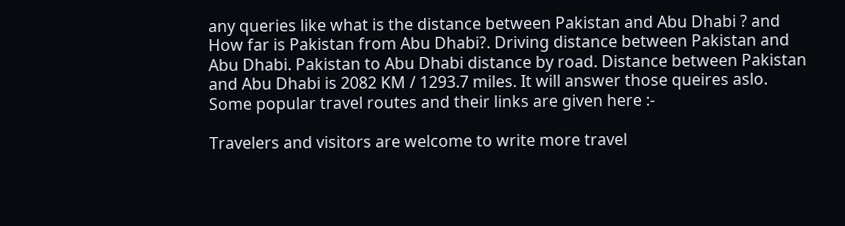any queries like what is the distance between Pakistan and Abu Dhabi ? and How far is Pakistan from Abu Dhabi?. Driving distance between Pakistan and Abu Dhabi. Pakistan to Abu Dhabi distance by road. Distance between Pakistan and Abu Dhabi is 2082 KM / 1293.7 miles. It will answer those queires aslo. Some popular travel routes and their links are given here :-

Travelers and visitors are welcome to write more travel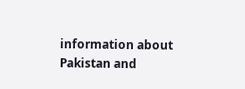information about Pakistan and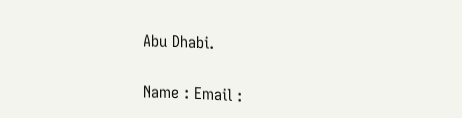Abu Dhabi.

Name : Email :